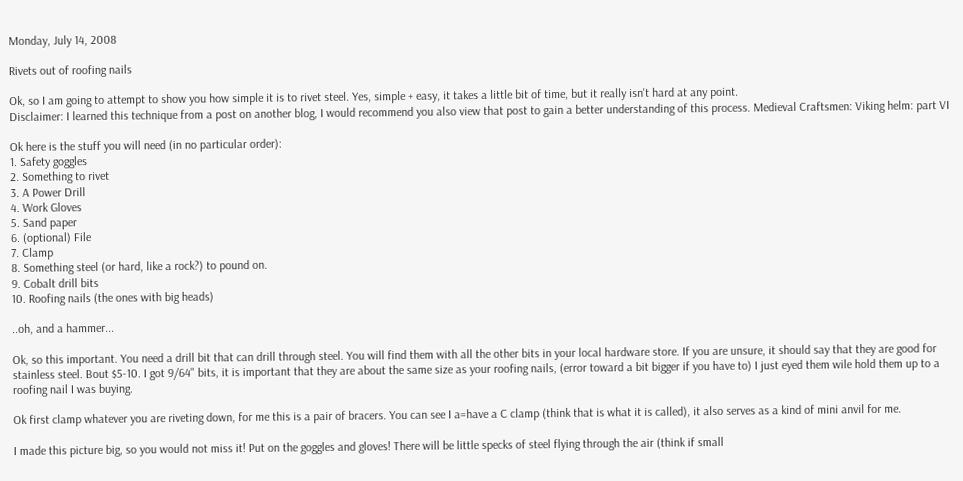Monday, July 14, 2008

Rivets out of roofing nails

Ok, so I am going to attempt to show you how simple it is to rivet steel. Yes, simple + easy, it takes a little bit of time, but it really isn't hard at any point.
Disclaimer: I learned this technique from a post on another blog, I would recommend you also view that post to gain a better understanding of this process. Medieval Craftsmen: Viking helm: part VI

Ok here is the stuff you will need (in no particular order):
1. Safety goggles
2. Something to rivet
3. A Power Drill
4. Work Gloves
5. Sand paper
6. (optional) File
7. Clamp
8. Something steel (or hard, like a rock?) to pound on.
9. Cobalt drill bits
10. Roofing nails (the ones with big heads)

..oh, and a hammer...

Ok, so this important. You need a drill bit that can drill through steel. You will find them with all the other bits in your local hardware store. If you are unsure, it should say that they are good for stainless steel. Bout $5-10. I got 9/64" bits, it is important that they are about the same size as your roofing nails, (error toward a bit bigger if you have to) I just eyed them wile hold them up to a roofing nail I was buying.

Ok first clamp whatever you are riveting down, for me this is a pair of bracers. You can see I a=have a C clamp (think that is what it is called), it also serves as a kind of mini anvil for me.

I made this picture big, so you would not miss it! Put on the goggles and gloves! There will be little specks of steel flying through the air (think if small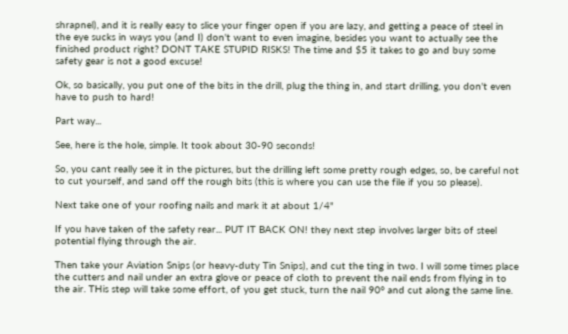shrapnel), and it is really easy to slice your finger open if you are lazy, and getting a peace of steel in the eye sucks in ways you (and I) don't want to even imagine, besides you want to actually see the finished product right? DONT TAKE STUPID RISKS! The time and $5 it takes to go and buy some safety gear is not a good excuse!

Ok, so basically, you put one of the bits in the drill, plug the thing in, and start drilling, you don't even have to push to hard!

Part way...

See, here is the hole, simple. It took about 30-90 seconds!

So, you cant really see it in the pictures, but the drilling left some pretty rough edges, so, be careful not to cut yourself, and sand off the rough bits (this is where you can use the file if you so please).

Next take one of your roofing nails and mark it at about 1/4"

If you have taken of the safety rear... PUT IT BACK ON! they next step involves larger bits of steel potential flying through the air.

Then take your Aviation Snips (or heavy-duty Tin Snips), and cut the ting in two. I will some times place the cutters and nail under an extra glove or peace of cloth to prevent the nail ends from flying in to the air. THis step will take some effort, of you get stuck, turn the nail 90° and cut along the same line.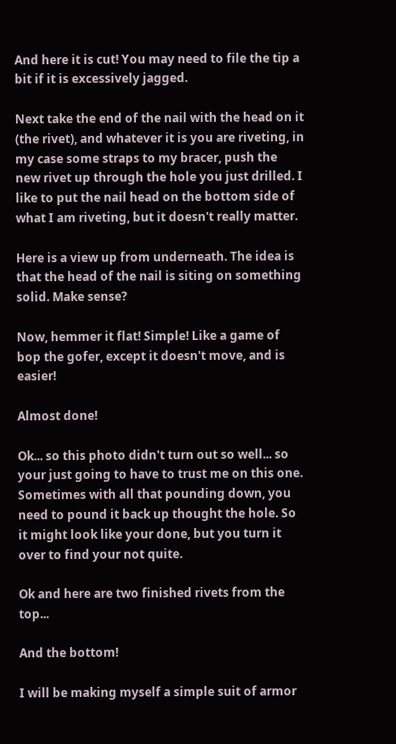And here it is cut! You may need to file the tip a bit if it is excessively jagged.

Next take the end of the nail with the head on it (the rivet), and whatever it is you are riveting, in my case some straps to my bracer, push the new rivet up through the hole you just drilled. I like to put the nail head on the bottom side of what I am riveting, but it doesn't really matter.

Here is a view up from underneath. The idea is that the head of the nail is siting on something solid. Make sense?

Now, hemmer it flat! Simple! Like a game of bop the gofer, except it doesn't move, and is easier!

Almost done!

Ok... so this photo didn't turn out so well... so your just going to have to trust me on this one. Sometimes with all that pounding down, you need to pound it back up thought the hole. So it might look like your done, but you turn it over to find your not quite.

Ok and here are two finished rivets from the top...

And the bottom!

I will be making myself a simple suit of armor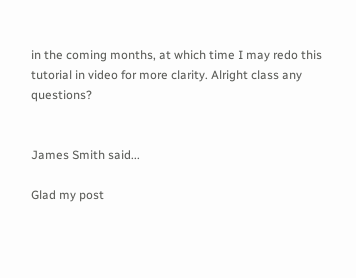in the coming months, at which time I may redo this tutorial in video for more clarity. Alright class any questions?


James Smith said...

Glad my post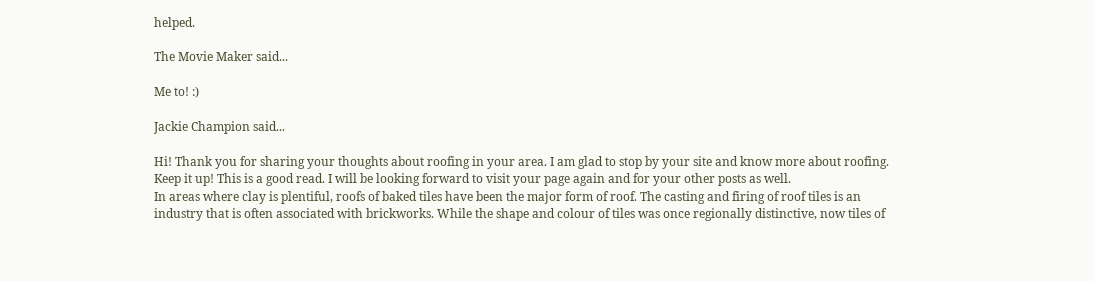helped.

The Movie Maker said...

Me to! :)

Jackie Champion said...

Hi! Thank you for sharing your thoughts about roofing in your area. I am glad to stop by your site and know more about roofing. Keep it up! This is a good read. I will be looking forward to visit your page again and for your other posts as well.
In areas where clay is plentiful, roofs of baked tiles have been the major form of roof. The casting and firing of roof tiles is an industry that is often associated with brickworks. While the shape and colour of tiles was once regionally distinctive, now tiles of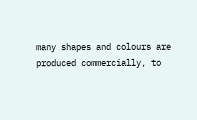many shapes and colours are produced commercially, to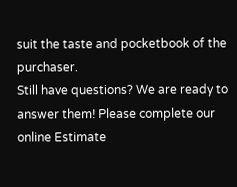suit the taste and pocketbook of the purchaser.
Still have questions? We are ready to answer them! Please complete our online Estimate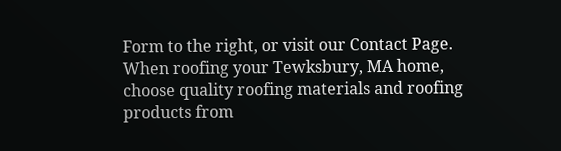Form to the right, or visit our Contact Page. When roofing your Tewksbury, MA home, choose quality roofing materials and roofing products from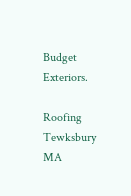Budget Exteriors.

Roofing Tewksbury MA